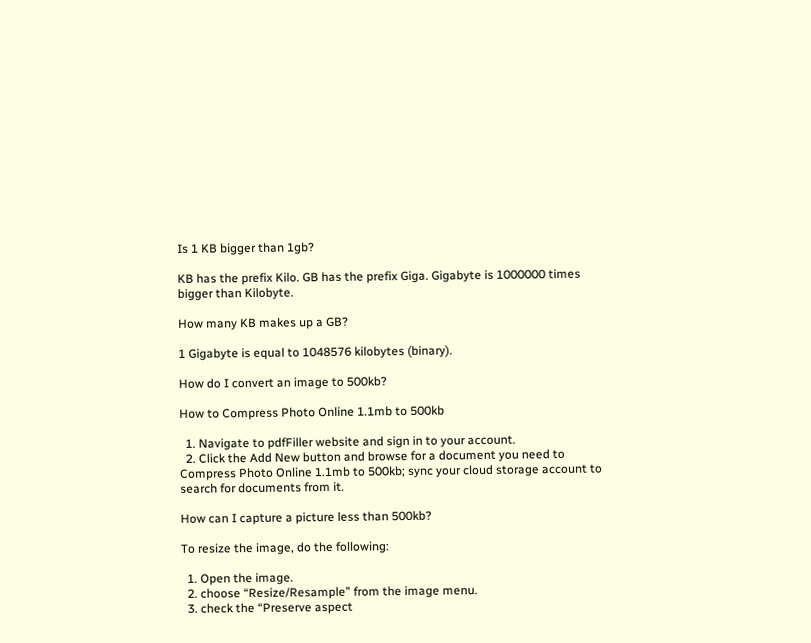Is 1 KB bigger than 1gb?

KB has the prefix Kilo. GB has the prefix Giga. Gigabyte is 1000000 times bigger than Kilobyte.

How many KB makes up a GB?

1 Gigabyte is equal to 1048576 kilobytes (binary).

How do I convert an image to 500kb?

How to Compress Photo Online 1.1mb to 500kb

  1. Navigate to pdfFiller website and sign in to your account.
  2. Click the Add New button and browse for a document you need to Compress Photo Online 1.1mb to 500kb; sync your cloud storage account to search for documents from it.

How can I capture a picture less than 500kb?

To resize the image, do the following:

  1. Open the image.
  2. choose “Resize/Resample” from the image menu.
  3. check the “Preserve aspect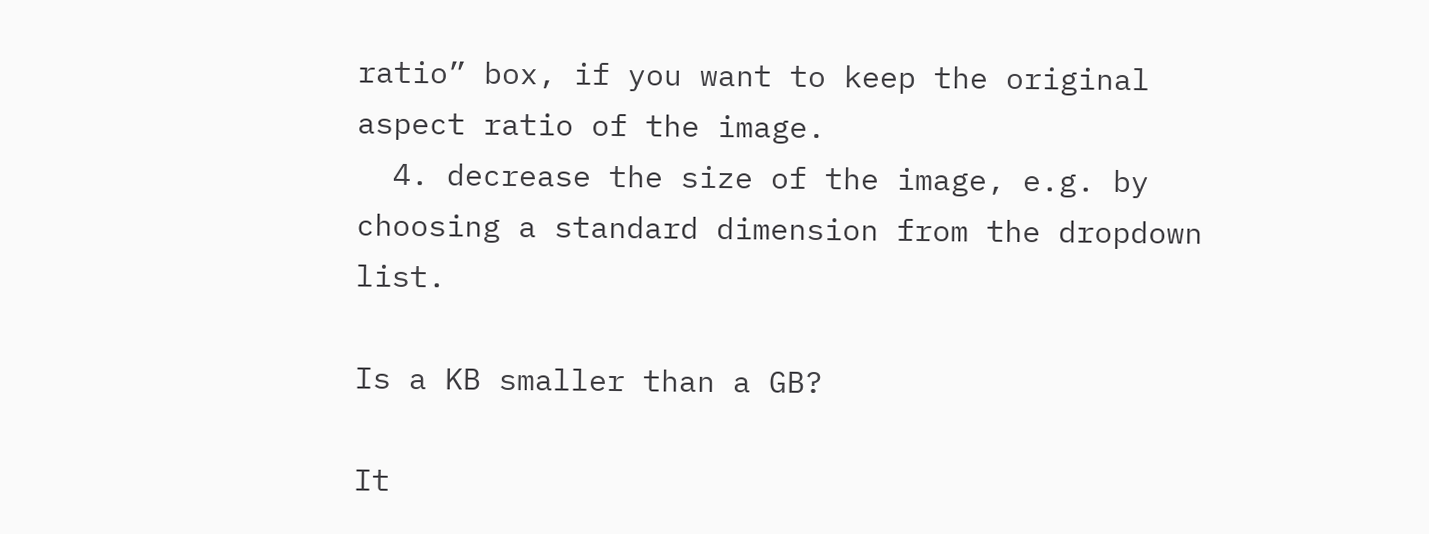ratio” box, if you want to keep the original aspect ratio of the image.
  4. decrease the size of the image, e.g. by choosing a standard dimension from the dropdown list.

Is a KB smaller than a GB?

It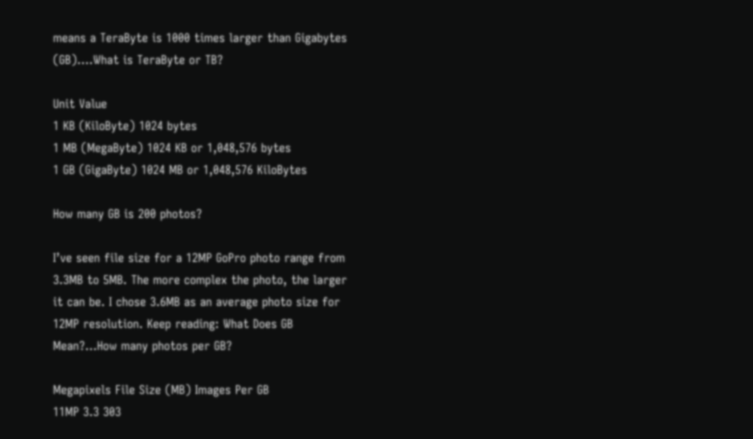means a TeraByte is 1000 times larger than Gigabytes (GB)….What is TeraByte or TB?

Unit Value
1 KB (KiloByte) 1024 bytes
1 MB (MegaByte) 1024 KB or 1,048,576 bytes
1 GB (GigaByte) 1024 MB or 1,048,576 KiloBytes

How many GB is 200 photos?

I’ve seen file size for a 12MP GoPro photo range from 3.3MB to 5MB. The more complex the photo, the larger it can be. I chose 3.6MB as an average photo size for 12MP resolution. Keep reading: What Does GB Mean?…How many photos per GB?

Megapixels File Size (MB) Images Per GB
11MP 3.3 303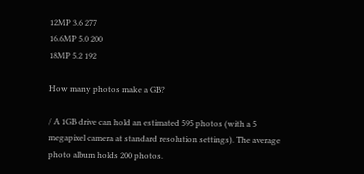12MP 3.6 277
16.6MP 5.0 200
18MP 5.2 192

How many photos make a GB?

/ A 1GB drive can hold an estimated 595 photos (with a 5 megapixel camera at standard resolution settings). The average photo album holds 200 photos.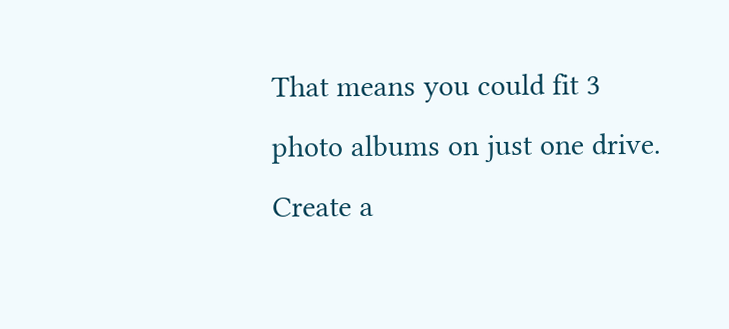That means you could fit 3 photo albums on just one drive. Create a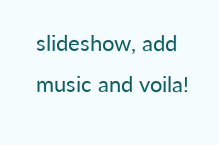slideshow, add music and voila!